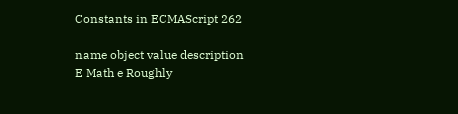Constants in ECMAScript 262

name object value description
E Math e Roughly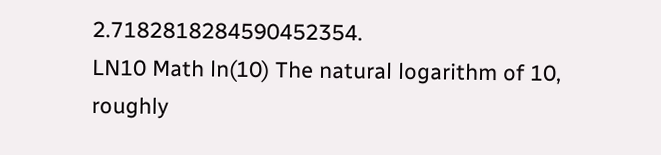2.7182818284590452354.
LN10 Math ln(10) The natural logarithm of 10, roughly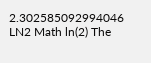2.302585092994046
LN2 Math ln(2) The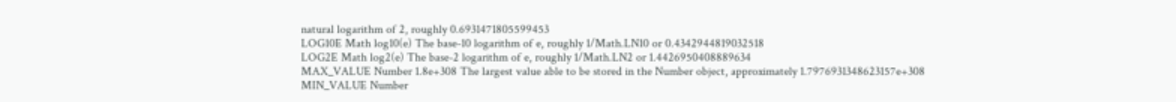natural logarithm of 2, roughly 0.6931471805599453
LOG10E Math log10(e) The base-10 logarithm of e, roughly 1/Math.LN10 or 0.4342944819032518
LOG2E Math log2(e) The base-2 logarithm of e, roughly 1/Math.LN2 or 1.4426950408889634
MAX_VALUE Number 1.8e+308 The largest value able to be stored in the Number object, approximately 1.7976931348623157e+308
MIN_VALUE Number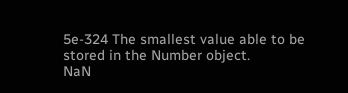5e-324 The smallest value able to be stored in the Number object.
NaN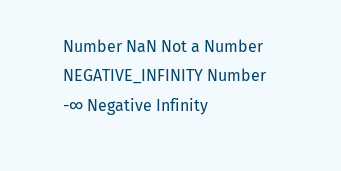Number NaN Not a Number
NEGATIVE_INFINITY Number -∞ Negative Infinity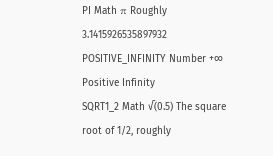PI Math π Roughly 3.1415926535897932
POSITIVE_INFINITY Number +∞ Positive Infinity
SQRT1_2 Math √(0.5) The square root of 1/2, roughly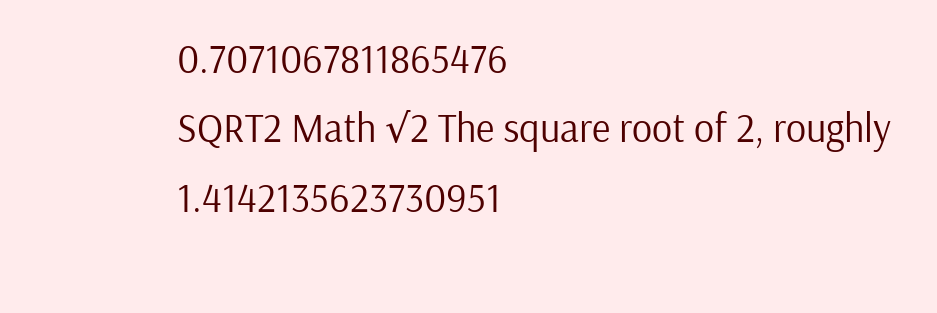0.7071067811865476
SQRT2 Math √2 The square root of 2, roughly 1.4142135623730951